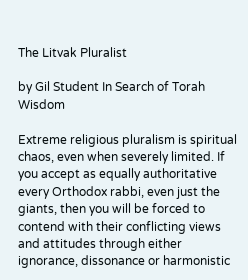The Litvak Pluralist

by Gil Student In Search of Torah Wisdom

Extreme religious pluralism is spiritual chaos, even when severely limited. If you accept as equally authoritative every Orthodox rabbi, even just the giants, then you will be forced to contend with their conflicting views and attitudes through either ignorance, dissonance or harmonistic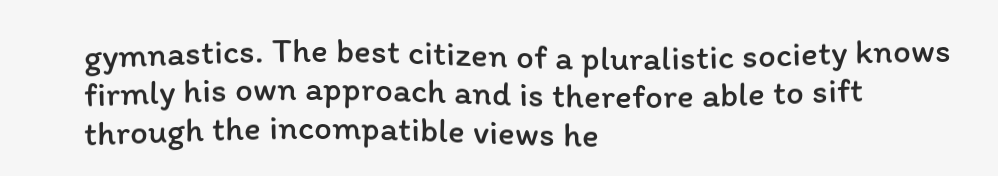gymnastics. The best citizen of a pluralistic society knows firmly his own approach and is therefore able to sift through the incompatible views he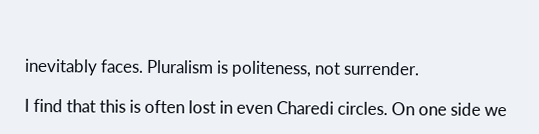inevitably faces. Pluralism is politeness, not surrender.

I find that this is often lost in even Charedi circles. On one side we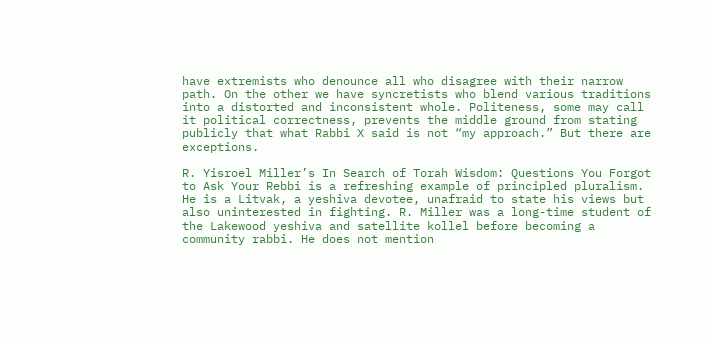have extremists who denounce all who disagree with their narrow path. On the other we have syncretists who blend various traditions into a distorted and inconsistent whole. Politeness, some may call it political correctness, prevents the middle ground from stating publicly that what Rabbi X said is not “my approach.” But there are exceptions.

R. Yisroel Miller’s In Search of Torah Wisdom: Questions You Forgot to Ask Your Rebbi is a refreshing example of principled pluralism. He is a Litvak, a yeshiva devotee, unafraid to state his views but also uninterested in fighting. R. Miller was a long-time student of the Lakewood yeshiva and satellite kollel before becoming a community rabbi. He does not mention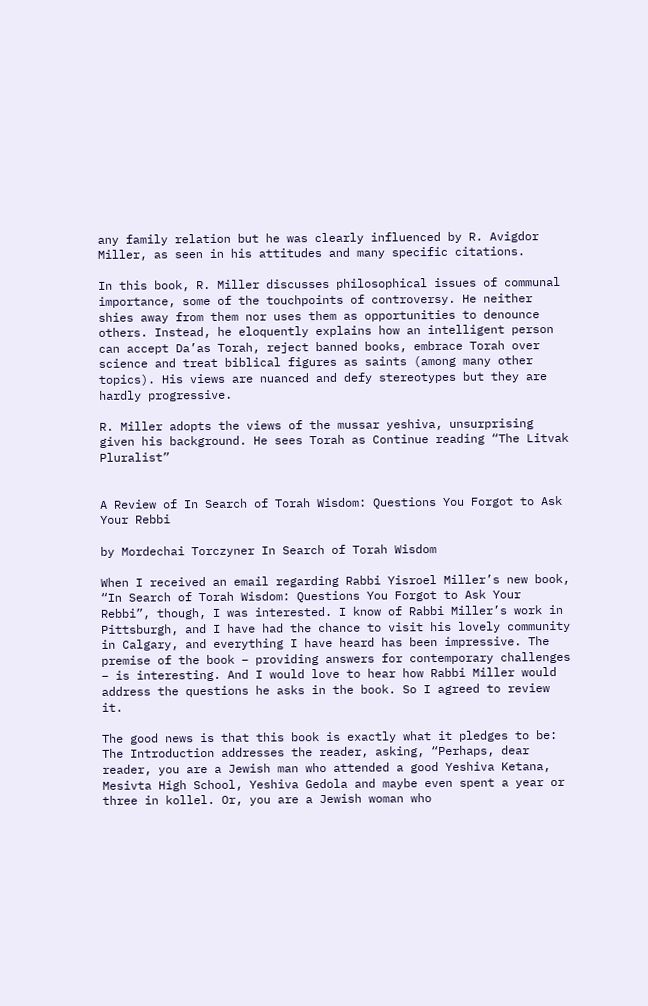any family relation but he was clearly influenced by R. Avigdor Miller, as seen in his attitudes and many specific citations.

In this book, R. Miller discusses philosophical issues of communal importance, some of the touchpoints of controversy. He neither shies away from them nor uses them as opportunities to denounce others. Instead, he eloquently explains how an intelligent person can accept Da’as Torah, reject banned books, embrace Torah over science and treat biblical figures as saints (among many other topics). His views are nuanced and defy stereotypes but they are hardly progressive.

R. Miller adopts the views of the mussar yeshiva, unsurprising given his background. He sees Torah as Continue reading “The Litvak Pluralist”


A Review of In Search of Torah Wisdom: Questions You Forgot to Ask Your Rebbi

by Mordechai Torczyner In Search of Torah Wisdom

When I received an email regarding Rabbi Yisroel Miller’s new book, “In Search of Torah Wisdom: Questions You Forgot to Ask Your Rebbi”, though, I was interested. I know of Rabbi Miller’s work in Pittsburgh, and I have had the chance to visit his lovely community in Calgary, and everything I have heard has been impressive. The premise of the book – providing answers for contemporary challenges – is interesting. And I would love to hear how Rabbi Miller would address the questions he asks in the book. So I agreed to review it.

The good news is that this book is exactly what it pledges to be: The Introduction addresses the reader, asking, “Perhaps, dear reader, you are a Jewish man who attended a good Yeshiva Ketana, Mesivta High School, Yeshiva Gedola and maybe even spent a year or three in kollel. Or, you are a Jewish woman who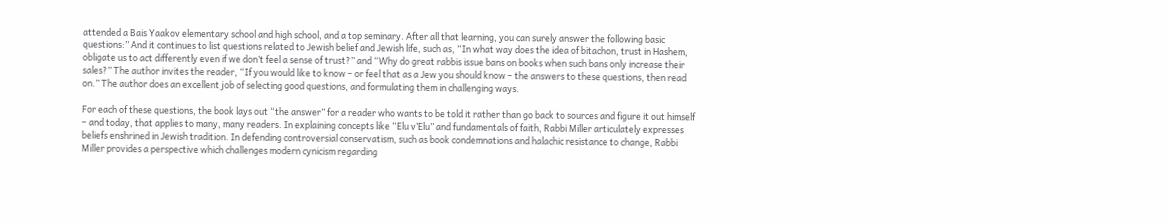attended a Bais Yaakov elementary school and high school, and a top seminary. After all that learning, you can surely answer the following basic questions:” And it continues to list questions related to Jewish belief and Jewish life, such as, “In what way does the idea of bitachon, trust in Hashem, obligate us to act differently even if we don’t feel a sense of trust?” and “Why do great rabbis issue bans on books when such bans only increase their sales?” The author invites the reader, “If you would like to know – or feel that as a Jew you should know – the answers to these questions, then read on.” The author does an excellent job of selecting good questions, and formulating them in challenging ways.

For each of these questions, the book lays out “the answer” for a reader who wants to be told it rather than go back to sources and figure it out himself – and today, that applies to many, many readers. In explaining concepts like “Elu v’Elu” and fundamentals of faith, Rabbi Miller articulately expresses beliefs enshrined in Jewish tradition. In defending controversial conservatism, such as book condemnations and halachic resistance to change, Rabbi Miller provides a perspective which challenges modern cynicism regarding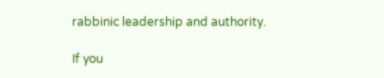rabbinic leadership and authority.

If you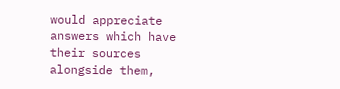would appreciate answers which have their sources alongside them,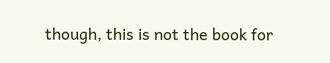though, this is not the book for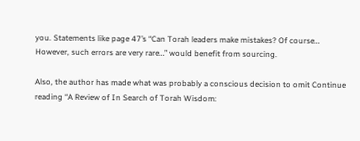you. Statements like page 47’s “Can Torah leaders make mistakes? Of course… However, such errors are very rare…” would benefit from sourcing.

Also, the author has made what was probably a conscious decision to omit Continue reading “A Review of In Search of Torah Wisdom: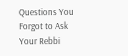Questions You Forgot to Ask Your Rebbi